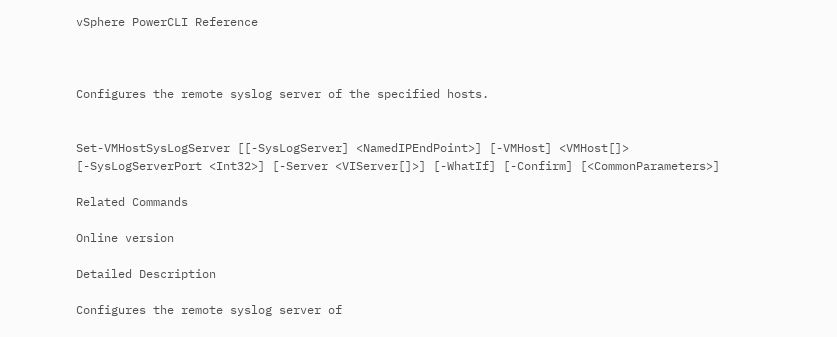vSphere PowerCLI Reference



Configures the remote syslog server of the specified hosts.


Set-VMHostSysLogServer [[-SysLogServer] <NamedIPEndPoint>] [-VMHost] <VMHost[]> [-SysLogServerPort <Int32>] [-Server <VIServer[]>] [-WhatIf] [-Confirm] [<CommonParameters>]

Related Commands

Online version

Detailed Description

Configures the remote syslog server of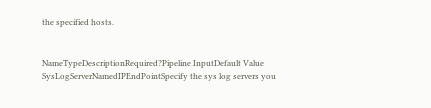the specified hosts.


NameTypeDescriptionRequired?Pipeline InputDefault Value
SysLogServerNamedIPEndPointSpecify the sys log servers you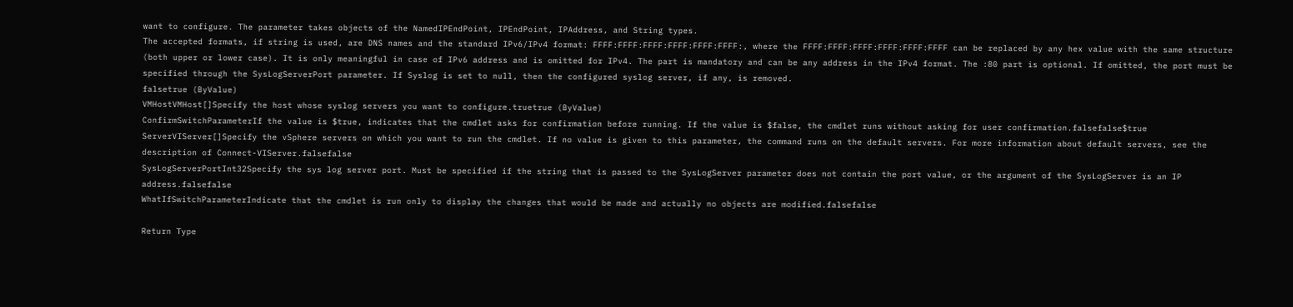want to configure. The parameter takes objects of the NamedIPEndPoint, IPEndPoint, IPAddress, and String types.
The accepted formats, if string is used, are DNS names and the standard IPv6/IPv4 format: FFFF:FFFF:FFFF:FFFF:FFFF:FFFF:, where the FFFF:FFFF:FFFF:FFFF:FFFF:FFFF can be replaced by any hex value with the same structure (both upper or lower case). It is only meaningful in case of IPv6 address and is omitted for IPv4. The part is mandatory and can be any address in the IPv4 format. The :80 part is optional. If omitted, the port must be specified through the SysLogServerPort parameter. If Syslog is set to null, then the configured syslog server, if any, is removed.
falsetrue (ByValue)
VMHostVMHost[]Specify the host whose syslog servers you want to configure.truetrue (ByValue)
ConfirmSwitchParameterIf the value is $true, indicates that the cmdlet asks for confirmation before running. If the value is $false, the cmdlet runs without asking for user confirmation.falsefalse$true
ServerVIServer[]Specify the vSphere servers on which you want to run the cmdlet. If no value is given to this parameter, the command runs on the default servers. For more information about default servers, see the description of Connect-VIServer.falsefalse
SysLogServerPortInt32Specify the sys log server port. Must be specified if the string that is passed to the SysLogServer parameter does not contain the port value, or the argument of the SysLogServer is an IP address.falsefalse
WhatIfSwitchParameterIndicate that the cmdlet is run only to display the changes that would be made and actually no objects are modified.falsefalse

Return Type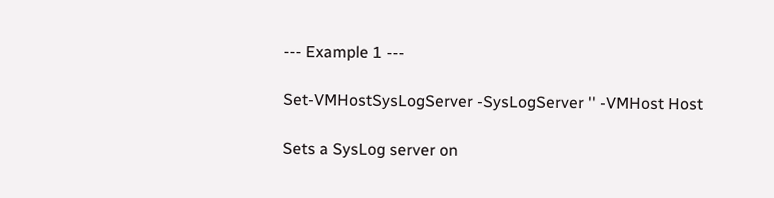--- Example 1 ---

Set-VMHostSysLogServer -SysLogServer '' -VMHost Host

Sets a SysLog server on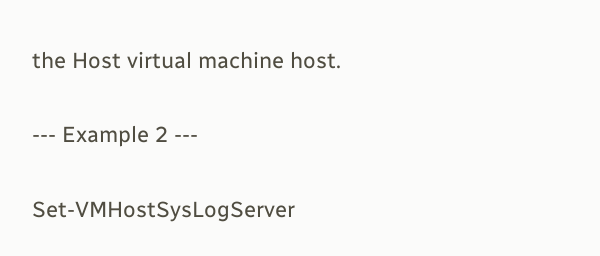the Host virtual machine host.

--- Example 2 ---

Set-VMHostSysLogServer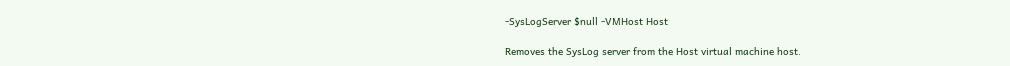-SysLogServer $null -VMHost Host

Removes the SysLog server from the Host virtual machine host.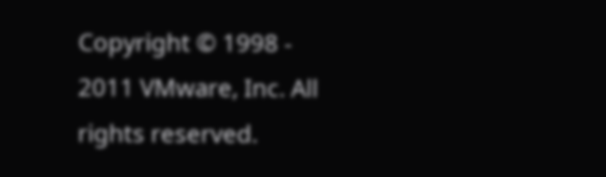Copyright © 1998 - 2011 VMware, Inc. All rights reserved.